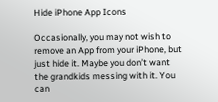Hide iPhone App Icons

Occasionally, you may not wish to remove an App from your iPhone, but just hide it. Maybe you don’t want the grandkids messing with it. You can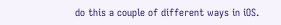do this a couple of different ways in iOS.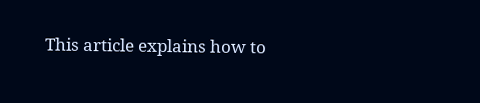This article explains how to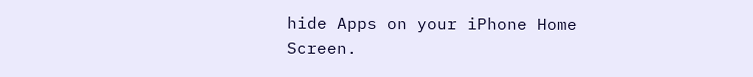hide Apps on your iPhone Home Screen.